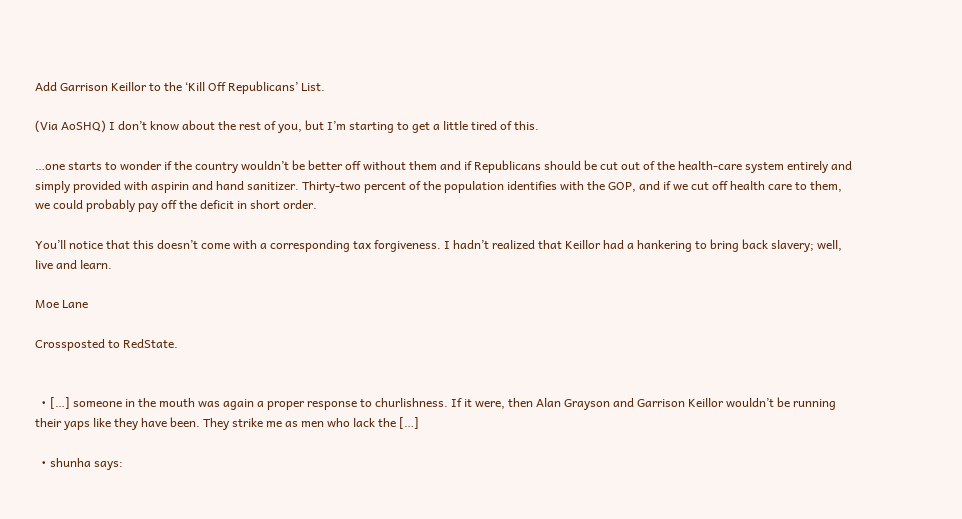Add Garrison Keillor to the ‘Kill Off Republicans’ List.

(Via AoSHQ) I don’t know about the rest of you, but I’m starting to get a little tired of this.

…one starts to wonder if the country wouldn’t be better off without them and if Republicans should be cut out of the health-care system entirely and simply provided with aspirin and hand sanitizer. Thirty-two percent of the population identifies with the GOP, and if we cut off health care to them, we could probably pay off the deficit in short order.

You’ll notice that this doesn’t come with a corresponding tax forgiveness. I hadn’t realized that Keillor had a hankering to bring back slavery; well, live and learn.

Moe Lane

Crossposted to RedState.


  • […] someone in the mouth was again a proper response to churlishness. If it were, then Alan Grayson and Garrison Keillor wouldn’t be running their yaps like they have been. They strike me as men who lack the […]

  • shunha says: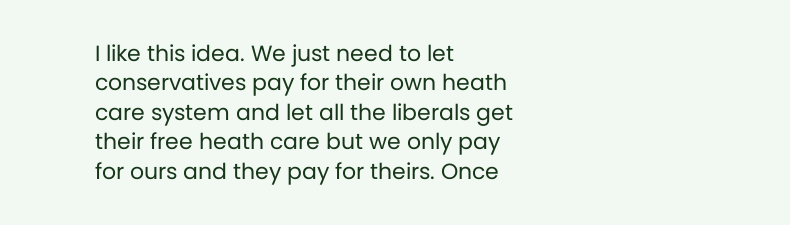I like this idea. We just need to let conservatives pay for their own heath care system and let all the liberals get their free heath care but we only pay for ours and they pay for theirs. Once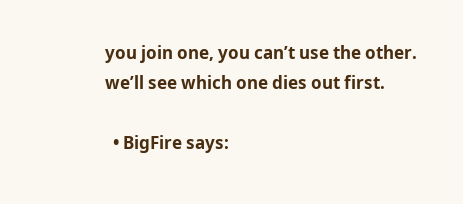you join one, you can’t use the other. we’ll see which one dies out first.

  • BigFire says: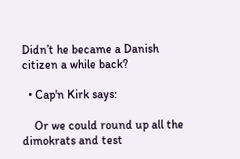Didn’t he became a Danish citizen a while back?

  • Cap'n Kirk says:

    Or we could round up all the dimokrats and test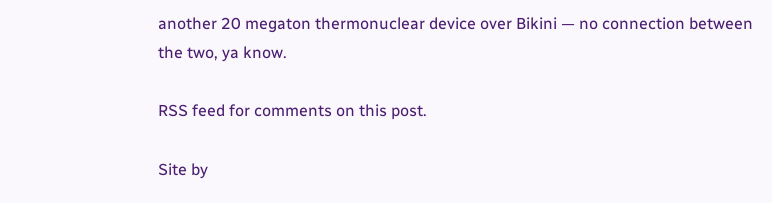another 20 megaton thermonuclear device over Bikini — no connection between the two, ya know.

RSS feed for comments on this post.

Site by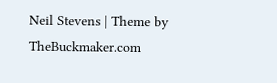Neil Stevens | Theme by TheBuckmaker.com